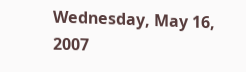Wednesday, May 16, 2007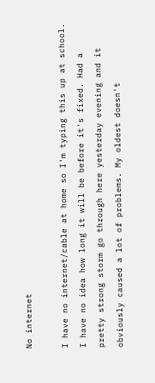No internet

I have no internet/cable at home so I'm typing this up at school. I have no idea how long it will be before it's fixed. Had a pretty strong storm go through here yesterday evening and it obviously caused a lot of problems. My oldest doesn't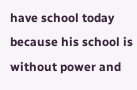have school today because his school is without power and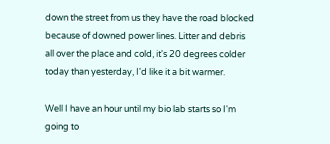down the street from us they have the road blocked because of downed power lines. Litter and debris all over the place and cold, it's 20 degrees colder today than yesterday, I'd like it a bit warmer.

Well I have an hour until my bio lab starts so I'm going to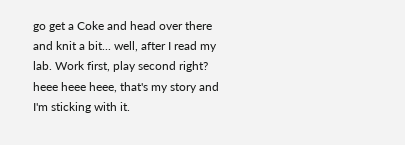go get a Coke and head over there and knit a bit... well, after I read my lab. Work first, play second right? heee heee heee, that's my story and I'm sticking with it.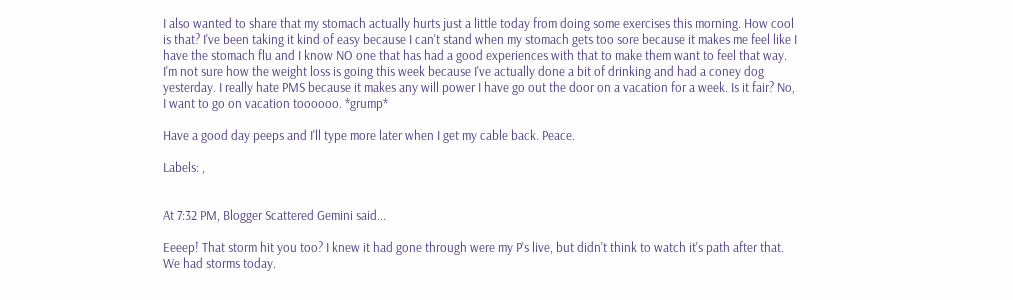I also wanted to share that my stomach actually hurts just a little today from doing some exercises this morning. How cool is that? I've been taking it kind of easy because I can't stand when my stomach gets too sore because it makes me feel like I have the stomach flu and I know NO one that has had a good experiences with that to make them want to feel that way. I'm not sure how the weight loss is going this week because I've actually done a bit of drinking and had a coney dog yesterday. I really hate PMS because it makes any will power I have go out the door on a vacation for a week. Is it fair? No, I want to go on vacation toooooo. *grump*

Have a good day peeps and I'll type more later when I get my cable back. Peace.

Labels: ,


At 7:32 PM, Blogger Scattered Gemini said...

Eeeep! That storm hit you too? I knew it had gone through were my P's live, but didn't think to watch it's path after that. We had storms today.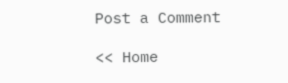Post a Comment

<< Home